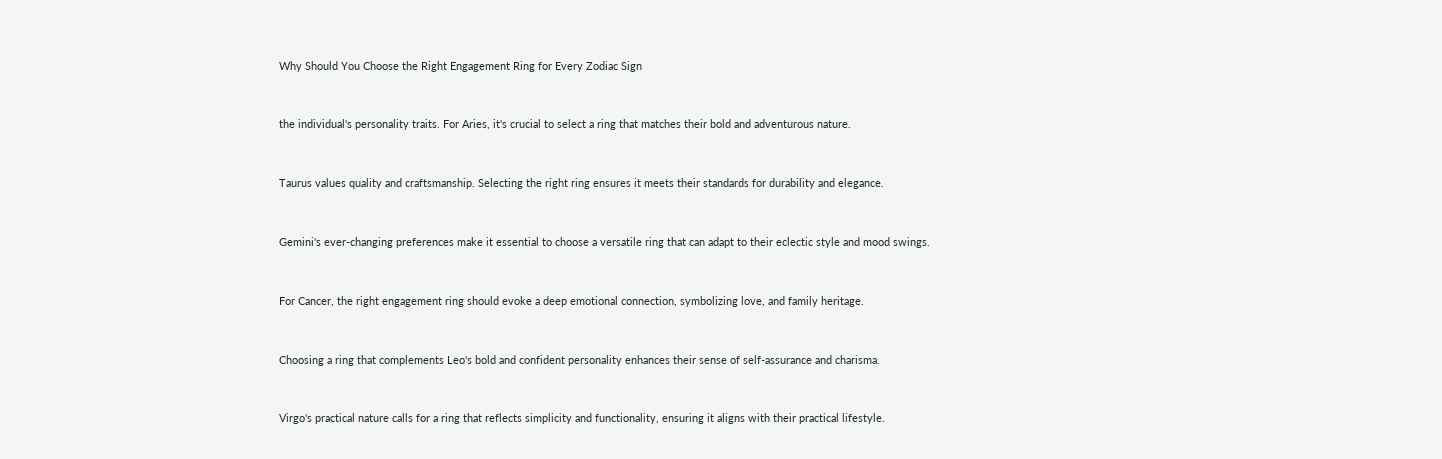Why Should You Choose the Right Engagement Ring for Every Zodiac Sign


the individual's personality traits. For Aries, it's crucial to select a ring that matches their bold and adventurous nature.


Taurus values quality and craftsmanship. Selecting the right ring ensures it meets their standards for durability and elegance.


Gemini's ever-changing preferences make it essential to choose a versatile ring that can adapt to their eclectic style and mood swings.


For Cancer, the right engagement ring should evoke a deep emotional connection, symbolizing love, and family heritage.


Choosing a ring that complements Leo's bold and confident personality enhances their sense of self-assurance and charisma.


Virgo's practical nature calls for a ring that reflects simplicity and functionality, ensuring it aligns with their practical lifestyle.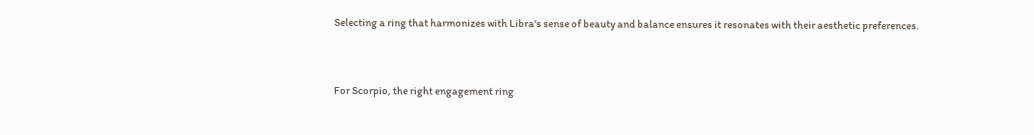Selecting a ring that harmonizes with Libra's sense of beauty and balance ensures it resonates with their aesthetic preferences.


For Scorpio, the right engagement ring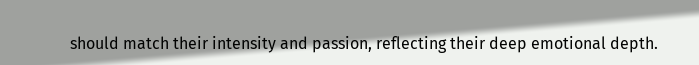should match their intensity and passion, reflecting their deep emotional depth.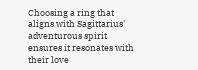Choosing a ring that aligns with Sagittarius' adventurous spirit ensures it resonates with their love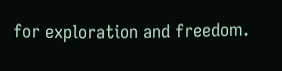for exploration and freedom.